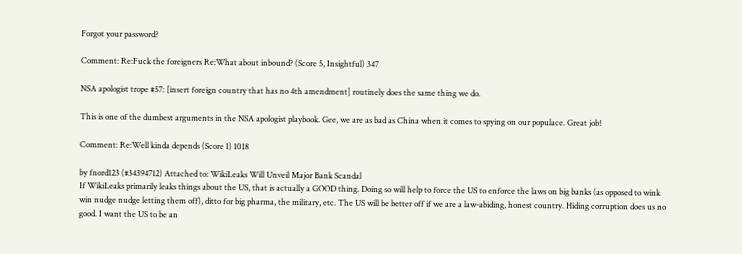Forgot your password?

Comment: Re:Fuck the foreigners Re:What about inbound? (Score 5, Insightful) 347

NSA apologist trope #57: [insert foreign country that has no 4th amendment] routinely does the same thing we do.

This is one of the dumbest arguments in the NSA apologist playbook. Gee, we are as bad as China when it comes to spying on our populace. Great job!

Comment: Re:Well kinda depends (Score 1) 1018

by fnord123 (#34394712) Attached to: WikiLeaks Will Unveil Major Bank Scandal
If WikiLeaks primarily leaks things about the US, that is actually a GOOD thing. Doing so will help to force the US to enforce the laws on big banks (as opposed to wink win nudge nudge letting them off), ditto for big pharma, the military, etc. The US will be better off if we are a law-abiding, honest country. Hiding corruption does us no good. I want the US to be an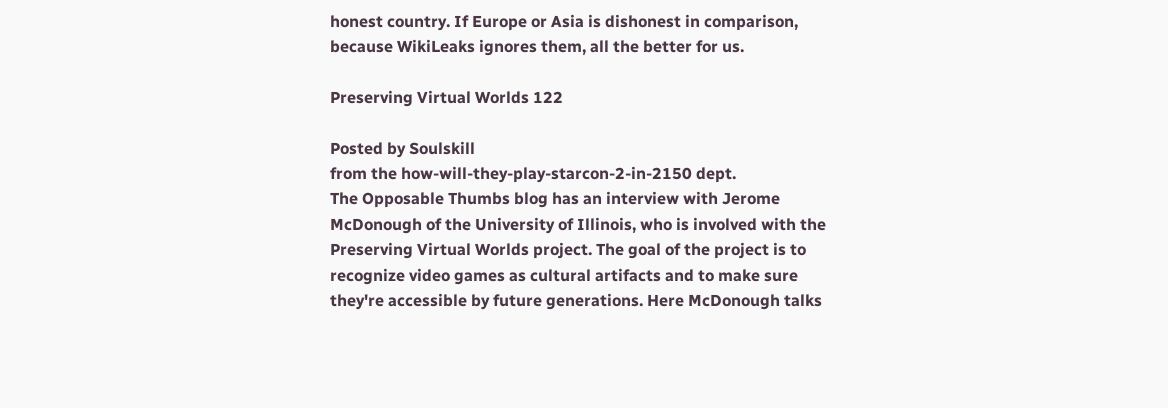honest country. If Europe or Asia is dishonest in comparison, because WikiLeaks ignores them, all the better for us.

Preserving Virtual Worlds 122

Posted by Soulskill
from the how-will-they-play-starcon-2-in-2150 dept.
The Opposable Thumbs blog has an interview with Jerome McDonough of the University of Illinois, who is involved with the Preserving Virtual Worlds project. The goal of the project is to recognize video games as cultural artifacts and to make sure they're accessible by future generations. Here McDonough talks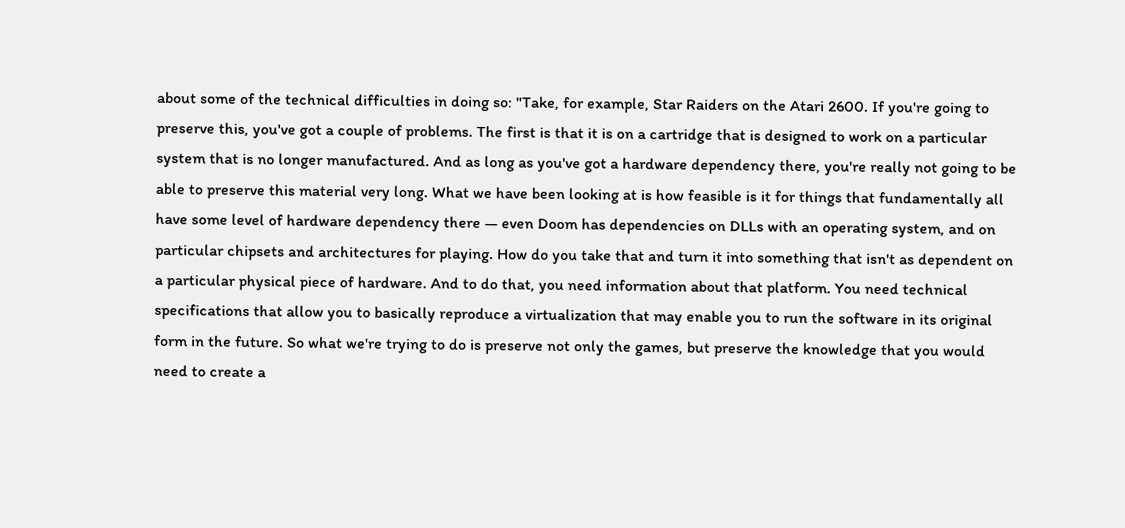about some of the technical difficulties in doing so: "Take, for example, Star Raiders on the Atari 2600. If you're going to preserve this, you've got a couple of problems. The first is that it is on a cartridge that is designed to work on a particular system that is no longer manufactured. And as long as you've got a hardware dependency there, you're really not going to be able to preserve this material very long. What we have been looking at is how feasible is it for things that fundamentally all have some level of hardware dependency there — even Doom has dependencies on DLLs with an operating system, and on particular chipsets and architectures for playing. How do you take that and turn it into something that isn't as dependent on a particular physical piece of hardware. And to do that, you need information about that platform. You need technical specifications that allow you to basically reproduce a virtualization that may enable you to run the software in its original form in the future. So what we're trying to do is preserve not only the games, but preserve the knowledge that you would need to create a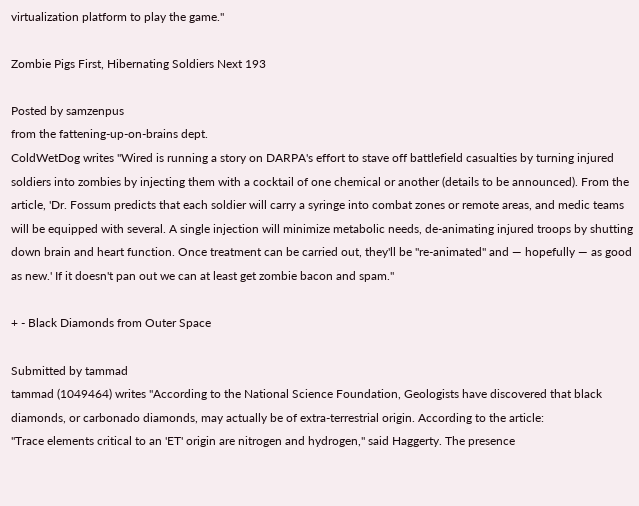virtualization platform to play the game."

Zombie Pigs First, Hibernating Soldiers Next 193

Posted by samzenpus
from the fattening-up-on-brains dept.
ColdWetDog writes "Wired is running a story on DARPA's effort to stave off battlefield casualties by turning injured soldiers into zombies by injecting them with a cocktail of one chemical or another (details to be announced). From the article, 'Dr. Fossum predicts that each soldier will carry a syringe into combat zones or remote areas, and medic teams will be equipped with several. A single injection will minimize metabolic needs, de-animating injured troops by shutting down brain and heart function. Once treatment can be carried out, they'll be "re-animated" and — hopefully — as good as new.' If it doesn't pan out we can at least get zombie bacon and spam."

+ - Black Diamonds from Outer Space

Submitted by tammad
tammad (1049464) writes "According to the National Science Foundation, Geologists have discovered that black diamonds, or carbonado diamonds, may actually be of extra-terrestrial origin. According to the article:
"Trace elements critical to an 'ET' origin are nitrogen and hydrogen," said Haggerty. The presence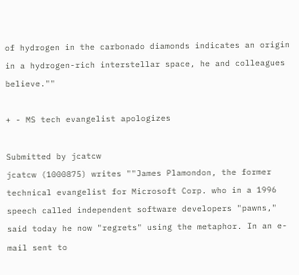of hydrogen in the carbonado diamonds indicates an origin in a hydrogen-rich interstellar space, he and colleagues believe.""

+ - MS tech evangelist apologizes

Submitted by jcatcw
jcatcw (1000875) writes ""James Plamondon, the former technical evangelist for Microsoft Corp. who in a 1996 speech called independent software developers "pawns," said today he now "regrets" using the metaphor. In an e-mail sent to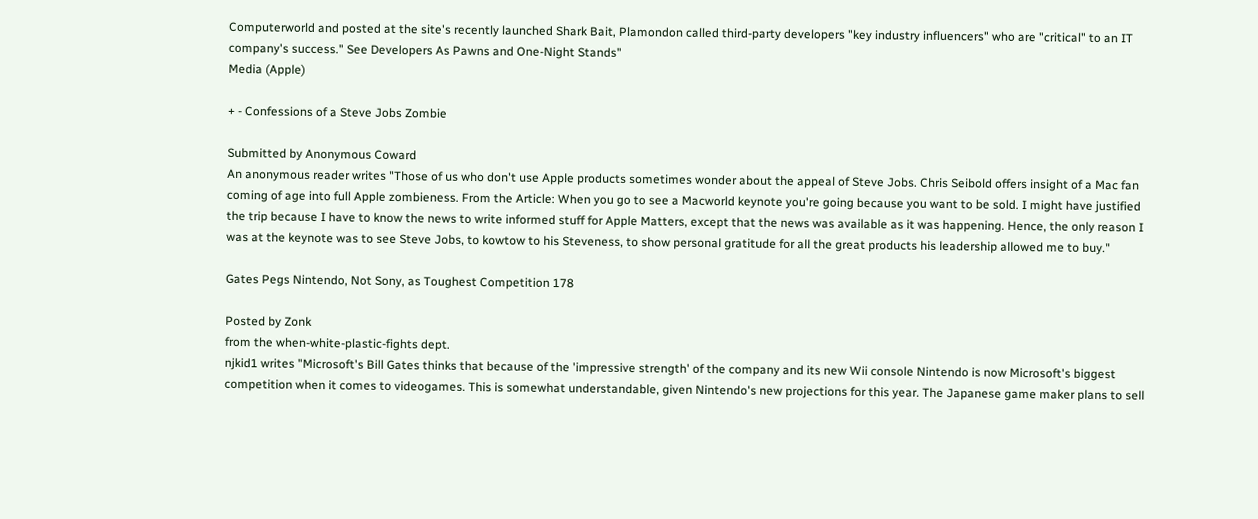Computerworld and posted at the site's recently launched Shark Bait, Plamondon called third-party developers "key industry influencers" who are "critical" to an IT company's success." See Developers As Pawns and One-Night Stands"
Media (Apple)

+ - Confessions of a Steve Jobs Zombie

Submitted by Anonymous Coward
An anonymous reader writes "Those of us who don't use Apple products sometimes wonder about the appeal of Steve Jobs. Chris Seibold offers insight of a Mac fan coming of age into full Apple zombieness. From the Article: When you go to see a Macworld keynote you're going because you want to be sold. I might have justified the trip because I have to know the news to write informed stuff for Apple Matters, except that the news was available as it was happening. Hence, the only reason I was at the keynote was to see Steve Jobs, to kowtow to his Steveness, to show personal gratitude for all the great products his leadership allowed me to buy."

Gates Pegs Nintendo, Not Sony, as Toughest Competition 178

Posted by Zonk
from the when-white-plastic-fights dept.
njkid1 writes "Microsoft's Bill Gates thinks that because of the 'impressive strength' of the company and its new Wii console Nintendo is now Microsoft's biggest competition when it comes to videogames. This is somewhat understandable, given Nintendo's new projections for this year. The Japanese game maker plans to sell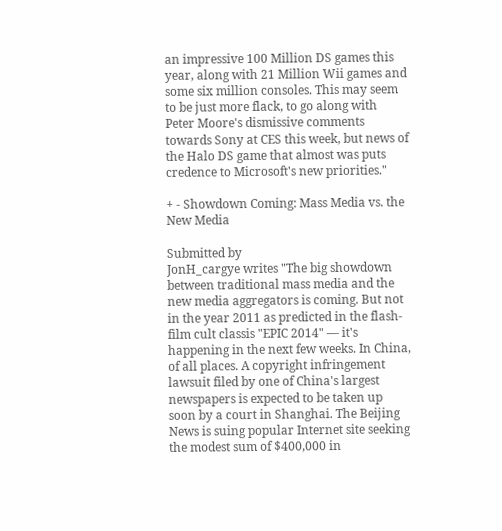an impressive 100 Million DS games this year, along with 21 Million Wii games and some six million consoles. This may seem to be just more flack, to go along with Peter Moore's dismissive comments towards Sony at CES this week, but news of the Halo DS game that almost was puts credence to Microsoft's new priorities."

+ - Showdown Coming: Mass Media vs. the New Media

Submitted by
JonH_cargye writes "The big showdown between traditional mass media and the new media aggregators is coming. But not in the year 2011 as predicted in the flash-film cult classis "EPIC 2014" — it's happening in the next few weeks. In China, of all places. A copyright infringement lawsuit filed by one of China's largest newspapers is expected to be taken up soon by a court in Shanghai. The Beijing News is suing popular Internet site seeking the modest sum of $400,000 in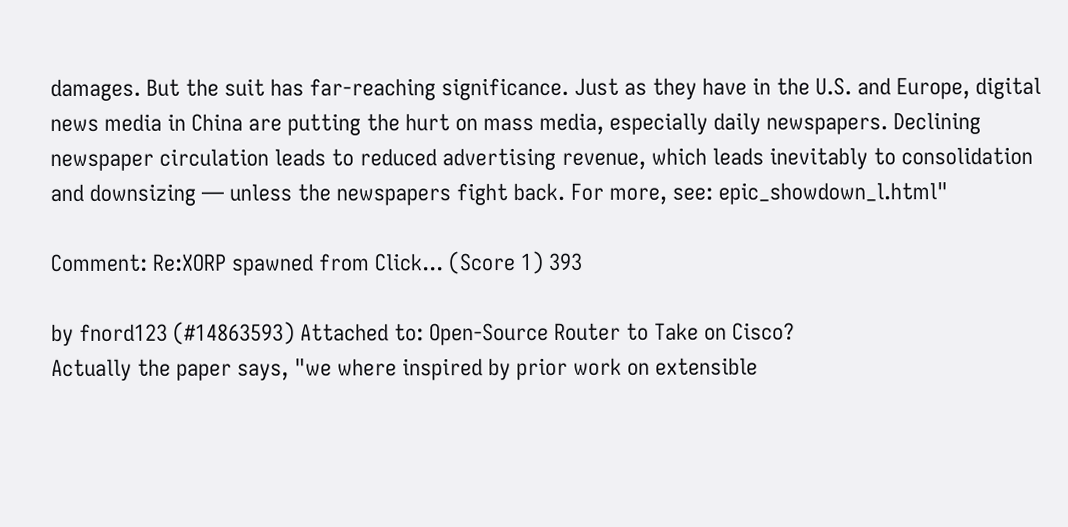damages. But the suit has far-reaching significance. Just as they have in the U.S. and Europe, digital news media in China are putting the hurt on mass media, especially daily newspapers. Declining newspaper circulation leads to reduced advertising revenue, which leads inevitably to consolidation and downsizing — unless the newspapers fight back. For more, see: epic_showdown_l.html"

Comment: Re:XORP spawned from Click... (Score 1) 393

by fnord123 (#14863593) Attached to: Open-Source Router to Take on Cisco?
Actually the paper says, "we where inspired by prior work on extensible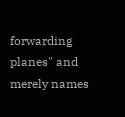forwarding planes" and merely names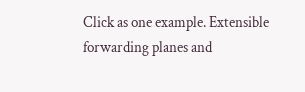Click as one example. Extensible forwarding planes and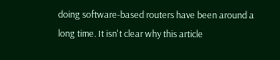doing software-based routers have been around a long time. It isn't clear why this article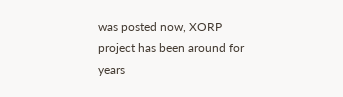was posted now, XORP project has been around for years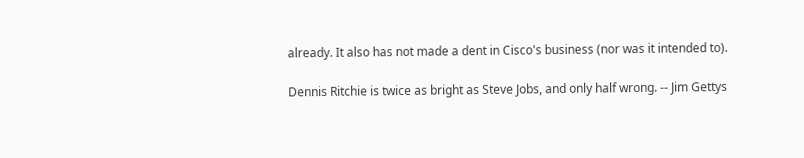already. It also has not made a dent in Cisco's business (nor was it intended to).

Dennis Ritchie is twice as bright as Steve Jobs, and only half wrong. -- Jim Gettys